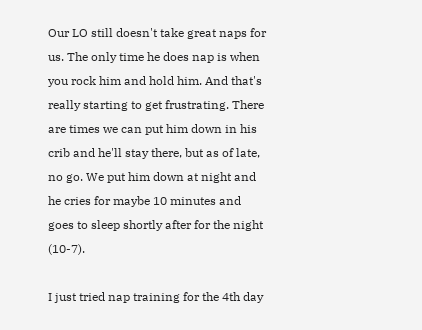Our LO still doesn't take great naps for us. The only time he does nap is when you rock him and hold him. And that's really starting to get frustrating. There are times we can put him down in his crib and he'll stay there, but as of late, no go. We put him down at night and he cries for maybe 10 minutes and goes to sleep shortly after for the night (10-7).

I just tried nap training for the 4th day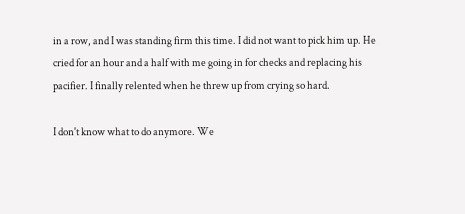in a row, and I was standing firm this time. I did not want to pick him up. He cried for an hour and a half with me going in for checks and replacing his pacifier. I finally relented when he threw up from crying so hard.

I don't know what to do anymore. We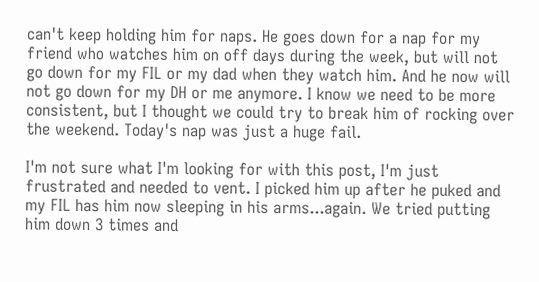can't keep holding him for naps. He goes down for a nap for my friend who watches him on off days during the week, but will not go down for my FIL or my dad when they watch him. And he now will not go down for my DH or me anymore. I know we need to be more consistent, but I thought we could try to break him of rocking over the weekend. Today's nap was just a huge fail.

I'm not sure what I'm looking for with this post, I'm just frustrated and needed to vent. I picked him up after he puked and my FIL has him now sleeping in his arms...again. We tried putting him down 3 times and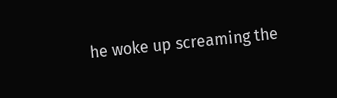he woke up screaming the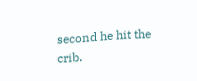second he hit the crib.